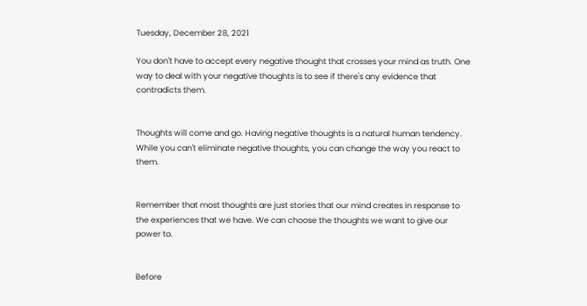Tuesday, December 28, 2021

You don't have to accept every negative thought that crosses your mind as truth. One way to deal with your negative thoughts is to see if there's any evidence that contradicts them.


Thoughts will come and go. Having negative thoughts is a natural human tendency. While you can't eliminate negative thoughts, you can change the way you react to them.


Remember that most thoughts are just stories that our mind creates in response to the experiences that we have. We can choose the thoughts we want to give our power to.


Before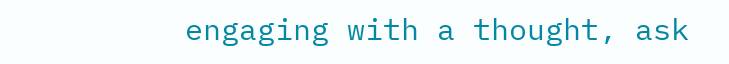engaging with a thought, ask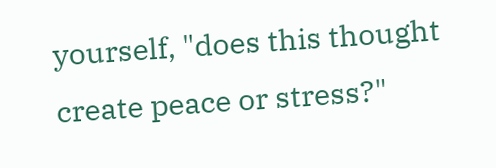yourself, "does this thought create peace or stress?"